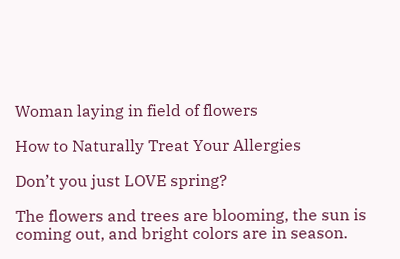Woman laying in field of flowers

How to Naturally Treat Your Allergies

Don’t you just LOVE spring?

The flowers and trees are blooming, the sun is coming out, and bright colors are in season.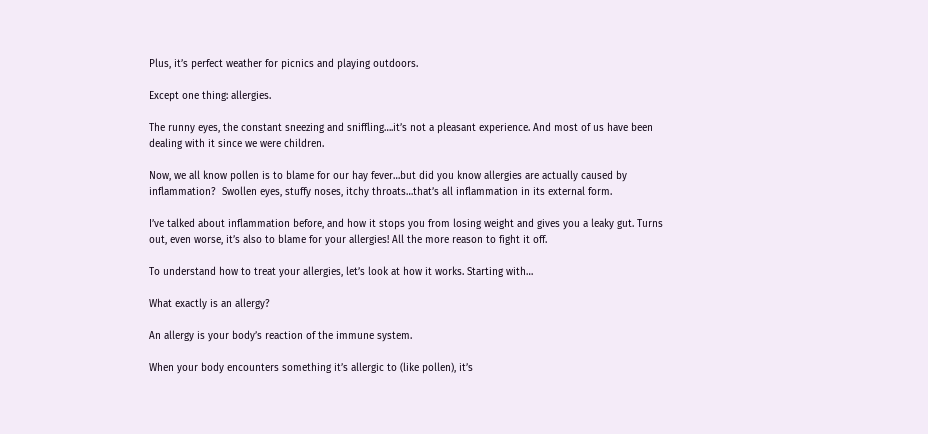Plus, it’s perfect weather for picnics and playing outdoors.

Except one thing: allergies.

The runny eyes, the constant sneezing and sniffling….it’s not a pleasant experience. And most of us have been dealing with it since we were children.

Now, we all know pollen is to blame for our hay fever…but did you know allergies are actually caused by inflammation?  Swollen eyes, stuffy noses, itchy throats…that’s all inflammation in its external form.

I’ve talked about inflammation before, and how it stops you from losing weight and gives you a leaky gut. Turns out, even worse, it’s also to blame for your allergies! All the more reason to fight it off.

To understand how to treat your allergies, let’s look at how it works. Starting with…

What exactly is an allergy?

An allergy is your body’s reaction of the immune system.

When your body encounters something it’s allergic to (like pollen), it’s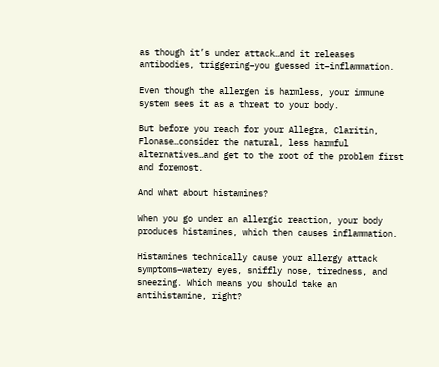as though it’s under attack…and it releases antibodies, triggering–you guessed it–inflammation.

Even though the allergen is harmless, your immune system sees it as a threat to your body.

But before you reach for your Allegra, Claritin, Flonase…consider the natural, less harmful alternatives…and get to the root of the problem first and foremost.

And what about histamines?

When you go under an allergic reaction, your body produces histamines, which then causes inflammation.

Histamines technically cause your allergy attack symptoms–watery eyes, sniffly nose, tiredness, and sneezing. Which means you should take an antihistamine, right?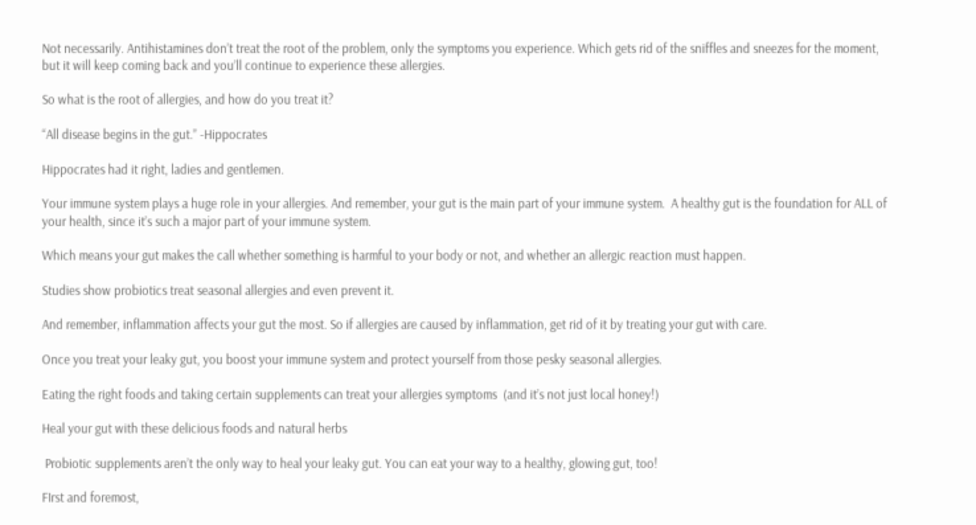Not necessarily. Antihistamines don’t treat the root of the problem, only the symptoms you experience. Which gets rid of the sniffles and sneezes for the moment, but it will keep coming back and you’ll continue to experience these allergies.

So what is the root of allergies, and how do you treat it?

“All disease begins in the gut.” -Hippocrates

Hippocrates had it right, ladies and gentlemen.

Your immune system plays a huge role in your allergies. And remember, your gut is the main part of your immune system.  A healthy gut is the foundation for ALL of your health, since it’s such a major part of your immune system.

Which means your gut makes the call whether something is harmful to your body or not, and whether an allergic reaction must happen.

Studies show probiotics treat seasonal allergies and even prevent it.

And remember, inflammation affects your gut the most. So if allergies are caused by inflammation, get rid of it by treating your gut with care.

Once you treat your leaky gut, you boost your immune system and protect yourself from those pesky seasonal allergies.

Eating the right foods and taking certain supplements can treat your allergies symptoms  (and it’s not just local honey!)

Heal your gut with these delicious foods and natural herbs

 Probiotic supplements aren’t the only way to heal your leaky gut. You can eat your way to a healthy, glowing gut, too!

FIrst and foremost,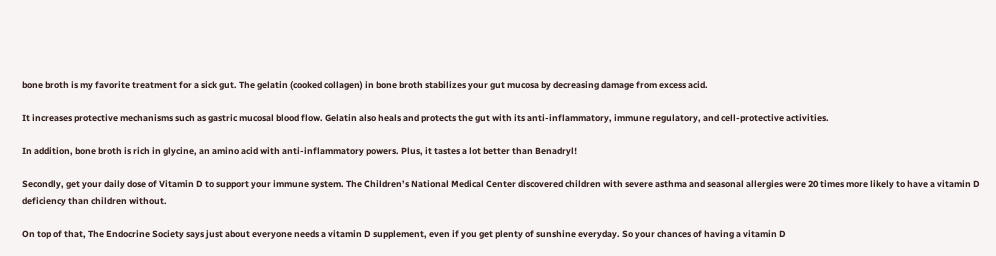bone broth is my favorite treatment for a sick gut. The gelatin (cooked collagen) in bone broth stabilizes your gut mucosa by decreasing damage from excess acid.

It increases protective mechanisms such as gastric mucosal blood flow. Gelatin also heals and protects the gut with its anti-inflammatory, immune regulatory, and cell-protective activities.

In addition, bone broth is rich in glycine, an amino acid with anti-inflammatory powers. Plus, it tastes a lot better than Benadryl!

Secondly, get your daily dose of Vitamin D to support your immune system. The Children’s National Medical Center discovered children with severe asthma and seasonal allergies were 20 times more likely to have a vitamin D deficiency than children without.

On top of that, The Endocrine Society says just about everyone needs a vitamin D supplement, even if you get plenty of sunshine everyday. So your chances of having a vitamin D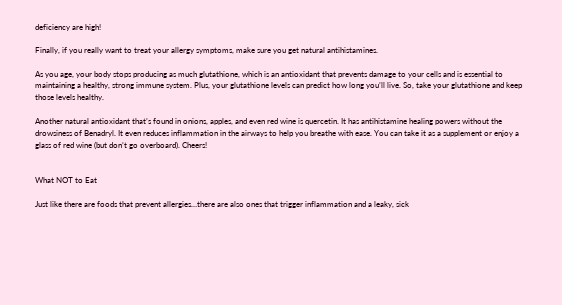deficiency are high!

Finally, if you really want to treat your allergy symptoms, make sure you get natural antihistamines.

As you age, your body stops producing as much glutathione, which is an antioxidant that prevents damage to your cells and is essential to maintaining a healthy, strong immune system. Plus, your glutathione levels can predict how long you’ll live. So, take your glutathione and keep those levels healthy.

Another natural antioxidant that’s found in onions, apples, and even red wine is quercetin. It has antihistamine healing powers without the drowsiness of Benadryl. It even reduces inflammation in the airways to help you breathe with ease. You can take it as a supplement or enjoy a glass of red wine (but don’t go overboard). Cheers!


What NOT to Eat

Just like there are foods that prevent allergies…there are also ones that trigger inflammation and a leaky, sick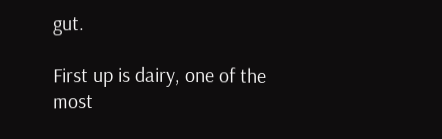gut.

First up is dairy, one of the most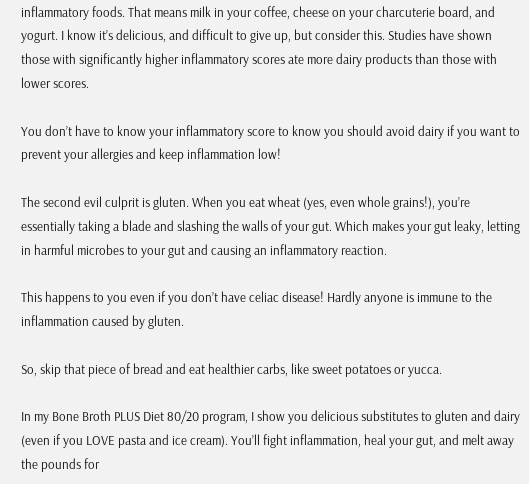inflammatory foods. That means milk in your coffee, cheese on your charcuterie board, and yogurt. I know it’s delicious, and difficult to give up, but consider this. Studies have shown  those with significantly higher inflammatory scores ate more dairy products than those with lower scores.

You don’t have to know your inflammatory score to know you should avoid dairy if you want to prevent your allergies and keep inflammation low!

The second evil culprit is gluten. When you eat wheat (yes, even whole grains!), you’re essentially taking a blade and slashing the walls of your gut. Which makes your gut leaky, letting in harmful microbes to your gut and causing an inflammatory reaction.

This happens to you even if you don’t have celiac disease! Hardly anyone is immune to the inflammation caused by gluten.

So, skip that piece of bread and eat healthier carbs, like sweet potatoes or yucca.

In my Bone Broth PLUS Diet 80/20 program, I show you delicious substitutes to gluten and dairy (even if you LOVE pasta and ice cream). You’ll fight inflammation, heal your gut, and melt away the pounds for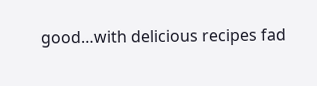good…with delicious recipes fad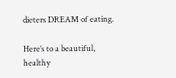dieters DREAM of eating.

Here’s to a beautiful, healthy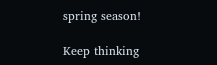spring season!

Keep thinking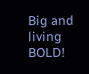Big and living BOLD!